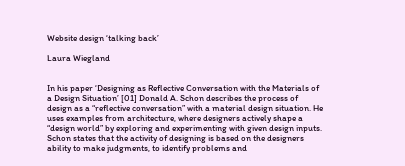Website design ‘talking back’

Laura Wiegland


In his paper ‘Designing as Reflective Conversation with the Materials of a Design Situation’ [01] Donald A. Schon describes the process of design as a “reflective conversation” with a material design situation. He uses examples from architecture, where designers actively shape a “design world” by exploring and experimenting with given design inputs. Schon states that the activity of designing is based on the designers ability to make judgments, to identify problems and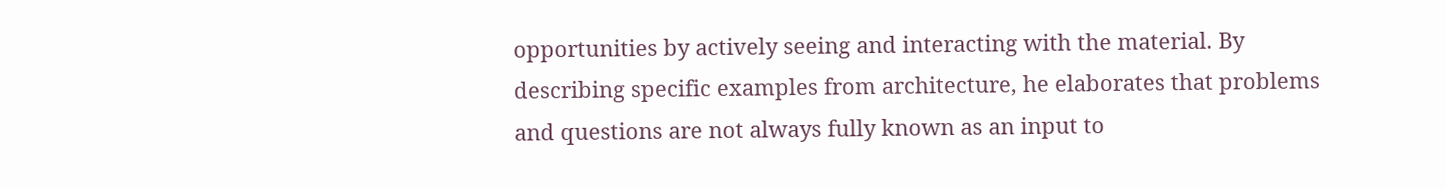opportunities by actively seeing and interacting with the material. By describing specific examples from architecture, he elaborates that problems and questions are not always fully known as an input to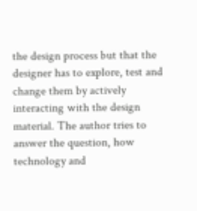the design process but that the designer has to explore, test and change them by actively interacting with the design material. The author tries to answer the question, how technology and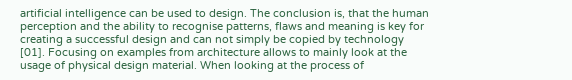artificial intelligence can be used to design. The conclusion is, that the human perception and the ability to recognise patterns, flaws and meaning is key for creating a successful design and can not simply be copied by technology [01]. Focusing on examples from architecture allows to mainly look at the usage of physical design material. When looking at the process of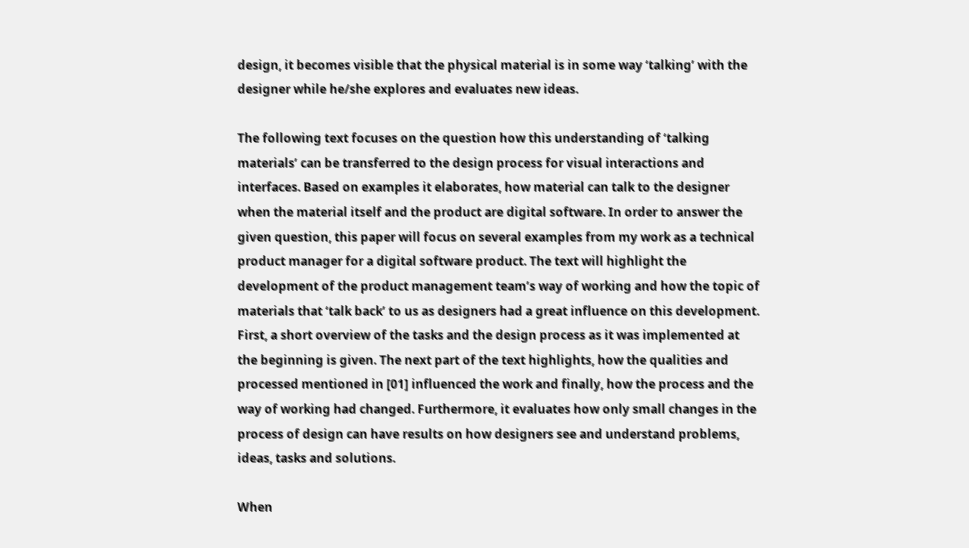design, it becomes visible that the physical material is in some way ‘talking’ with the designer while he/she explores and evaluates new ideas.

The following text focuses on the question how this understanding of ‘talking materials’ can be transferred to the design process for visual interactions and interfaces. Based on examples it elaborates, how material can talk to the designer when the material itself and the product are digital software. In order to answer the given question, this paper will focus on several examples from my work as a technical product manager for a digital software product. The text will highlight the development of the product management team’s way of working and how the topic of materials that ‘talk back’ to us as designers had a great influence on this development. First, a short overview of the tasks and the design process as it was implemented at the beginning is given. The next part of the text highlights, how the qualities and processed mentioned in [01] influenced the work and finally, how the process and the way of working had changed. Furthermore, it evaluates how only small changes in the process of design can have results on how designers see and understand problems, ideas, tasks and solutions.

When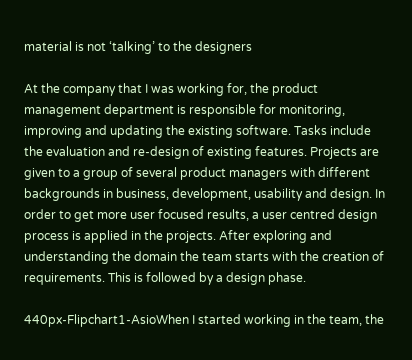material is not ‘talking’ to the designers

At the company that I was working for, the product management department is responsible for monitoring, improving and updating the existing software. Tasks include the evaluation and re-design of existing features. Projects are given to a group of several product managers with different backgrounds in business, development, usability and design. In order to get more user focused results, a user centred design process is applied in the projects. After exploring and understanding the domain the team starts with the creation of requirements. This is followed by a design phase.

440px-Flipchart1-AsioWhen I started working in the team, the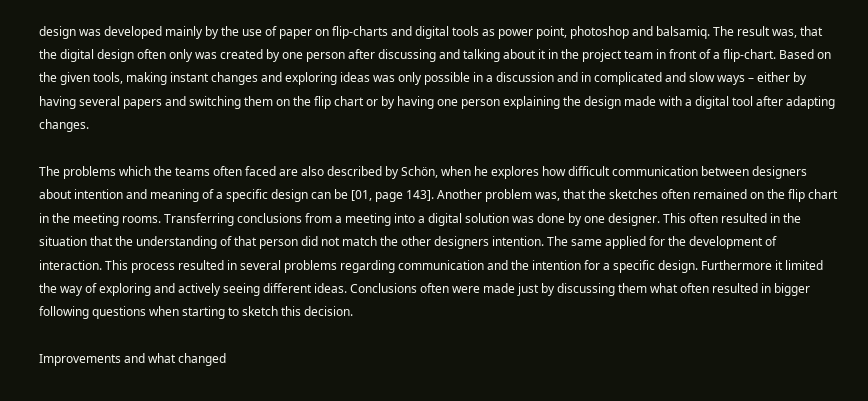design was developed mainly by the use of paper on flip-charts and digital tools as power point, photoshop and balsamiq. The result was, that the digital design often only was created by one person after discussing and talking about it in the project team in front of a flip-chart. Based on the given tools, making instant changes and exploring ideas was only possible in a discussion and in complicated and slow ways – either by having several papers and switching them on the flip chart or by having one person explaining the design made with a digital tool after adapting changes.

The problems which the teams often faced are also described by Schön, when he explores how difficult communication between designers about intention and meaning of a specific design can be [01, page 143]. Another problem was, that the sketches often remained on the flip chart in the meeting rooms. Transferring conclusions from a meeting into a digital solution was done by one designer. This often resulted in the situation that the understanding of that person did not match the other designers intention. The same applied for the development of interaction. This process resulted in several problems regarding communication and the intention for a specific design. Furthermore it limited the way of exploring and actively seeing different ideas. Conclusions often were made just by discussing them what often resulted in bigger following questions when starting to sketch this decision.

Improvements and what changed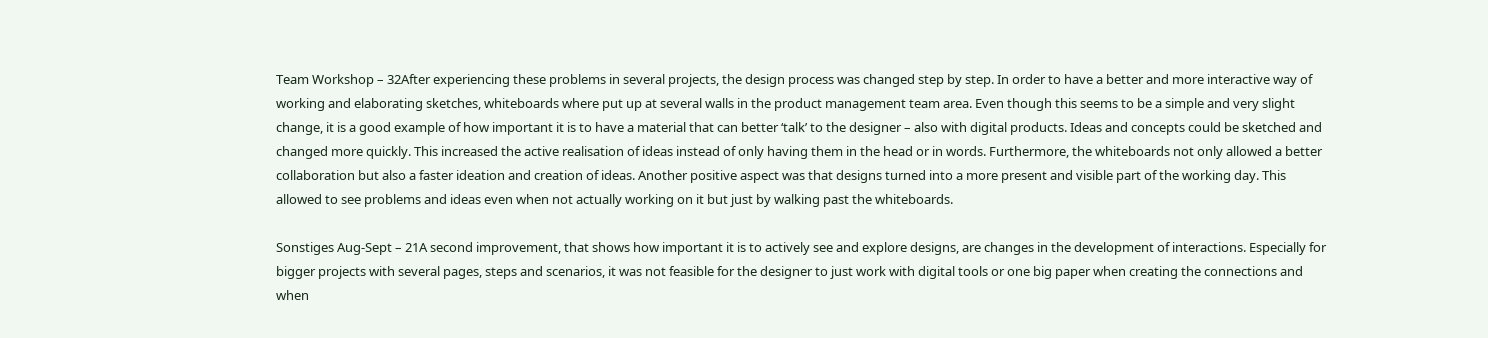Team Workshop – 32After experiencing these problems in several projects, the design process was changed step by step. In order to have a better and more interactive way of working and elaborating sketches, whiteboards where put up at several walls in the product management team area. Even though this seems to be a simple and very slight change, it is a good example of how important it is to have a material that can better ‘talk’ to the designer – also with digital products. Ideas and concepts could be sketched and changed more quickly. This increased the active realisation of ideas instead of only having them in the head or in words. Furthermore, the whiteboards not only allowed a better collaboration but also a faster ideation and creation of ideas. Another positive aspect was that designs turned into a more present and visible part of the working day. This allowed to see problems and ideas even when not actually working on it but just by walking past the whiteboards.

Sonstiges Aug-Sept – 21A second improvement, that shows how important it is to actively see and explore designs, are changes in the development of interactions. Especially for bigger projects with several pages, steps and scenarios, it was not feasible for the designer to just work with digital tools or one big paper when creating the connections and when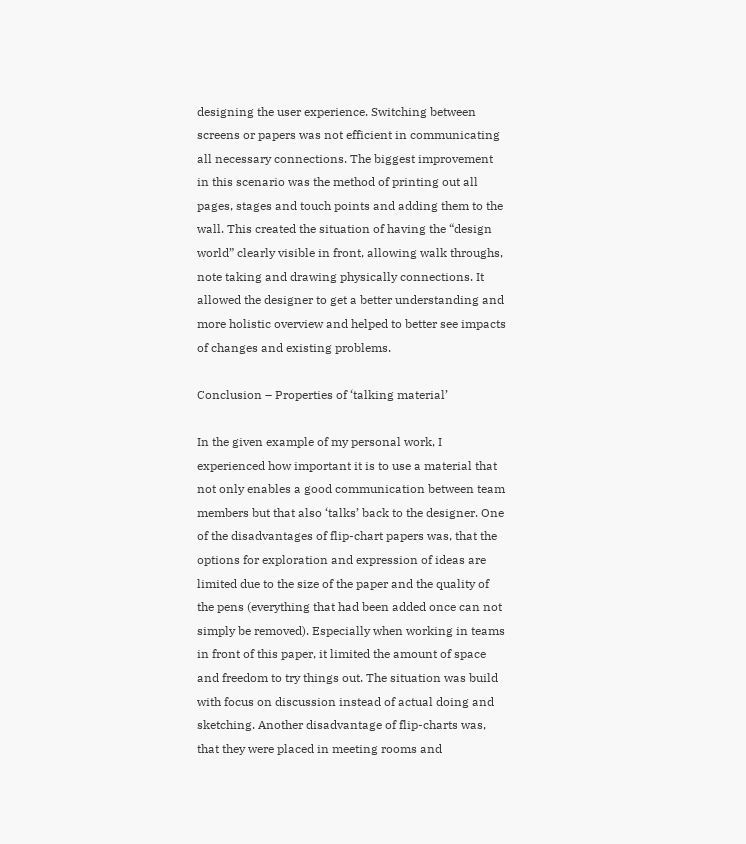designing the user experience. Switching between screens or papers was not efficient in communicating all necessary connections. The biggest improvement in this scenario was the method of printing out all pages, stages and touch points and adding them to the wall. This created the situation of having the “design world” clearly visible in front, allowing walk throughs, note taking and drawing physically connections. It allowed the designer to get a better understanding and more holistic overview and helped to better see impacts of changes and existing problems.

Conclusion – Properties of ‘talking material’

In the given example of my personal work, I experienced how important it is to use a material that not only enables a good communication between team members but that also ‘talks’ back to the designer. One of the disadvantages of flip-chart papers was, that the options for exploration and expression of ideas are limited due to the size of the paper and the quality of the pens (everything that had been added once can not simply be removed). Especially when working in teams in front of this paper, it limited the amount of space and freedom to try things out. The situation was build with focus on discussion instead of actual doing and sketching. Another disadvantage of flip-charts was, that they were placed in meeting rooms and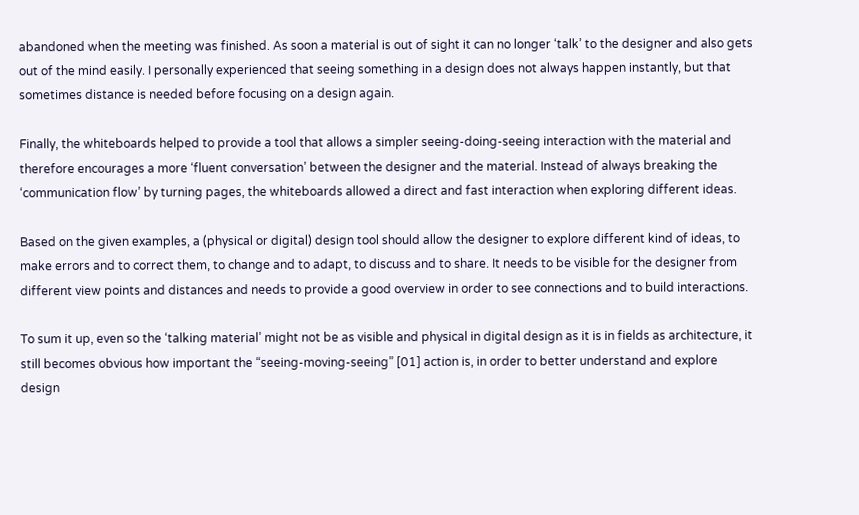abandoned when the meeting was finished. As soon a material is out of sight it can no longer ‘talk’ to the designer and also gets out of the mind easily. I personally experienced that seeing something in a design does not always happen instantly, but that sometimes distance is needed before focusing on a design again.

Finally, the whiteboards helped to provide a tool that allows a simpler seeing-doing-seeing interaction with the material and therefore encourages a more ‘fluent conversation’ between the designer and the material. Instead of always breaking the ‘communication flow’ by turning pages, the whiteboards allowed a direct and fast interaction when exploring different ideas.

Based on the given examples, a (physical or digital) design tool should allow the designer to explore different kind of ideas, to make errors and to correct them, to change and to adapt, to discuss and to share. It needs to be visible for the designer from different view points and distances and needs to provide a good overview in order to see connections and to build interactions.

To sum it up, even so the ‘talking material’ might not be as visible and physical in digital design as it is in fields as architecture, it still becomes obvious how important the “seeing-moving-seeing” [01] action is, in order to better understand and explore design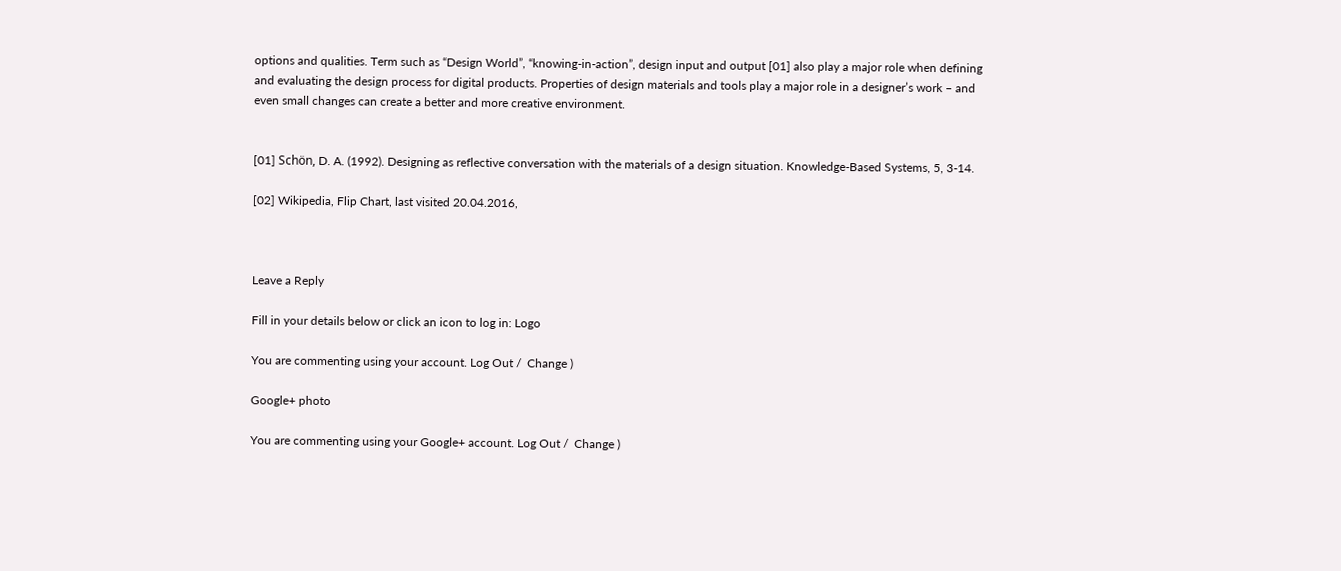options and qualities. Term such as “Design World”, “knowing-in-action”, design input and output [01] also play a major role when defining and evaluating the design process for digital products. Properties of design materials and tools play a major role in a designer’s work – and even small changes can create a better and more creative environment.


[01] Schön, D. A. (1992). Designing as reflective conversation with the materials of a design situation. Knowledge-Based Systems, 5, 3-14.

[02] Wikipedia, Flip Chart, last visited 20.04.2016,



Leave a Reply

Fill in your details below or click an icon to log in: Logo

You are commenting using your account. Log Out /  Change )

Google+ photo

You are commenting using your Google+ account. Log Out /  Change )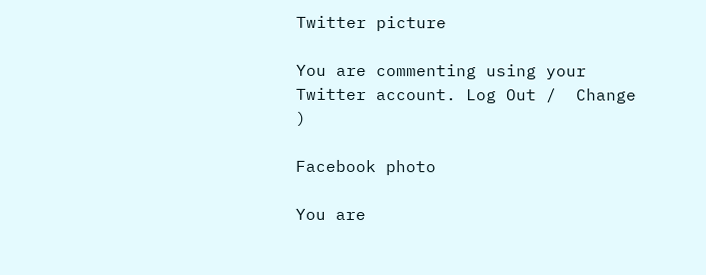Twitter picture

You are commenting using your Twitter account. Log Out /  Change )

Facebook photo

You are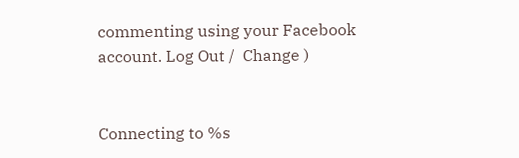commenting using your Facebook account. Log Out /  Change )


Connecting to %s